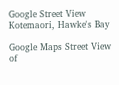Google Street View Kotemaori, Hawke's Bay

Google Maps Street View of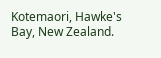Kotemaori, Hawke's Bay, New Zealand.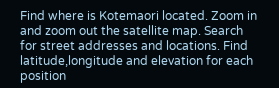Find where is Kotemaori located. Zoom in and zoom out the satellite map. Search for street addresses and locations. Find latitude,longitude and elevation for each position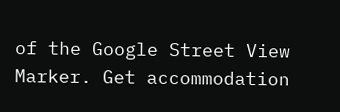of the Google Street View Marker. Get accommodation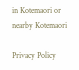in Kotemaori or nearby Kotemaori

Privacy Policy